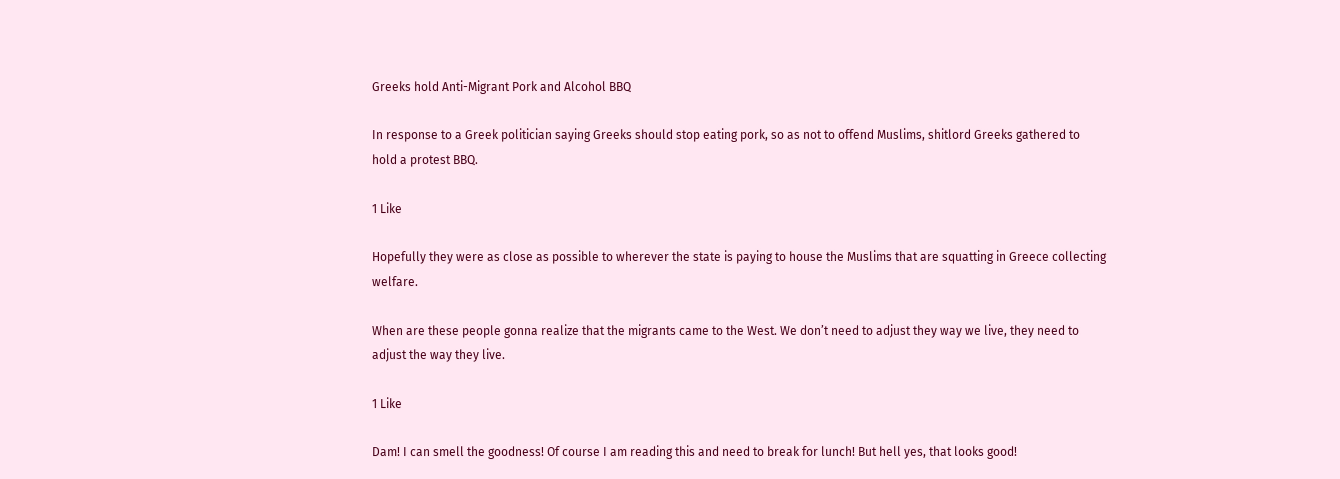Greeks hold Anti-Migrant Pork and Alcohol BBQ

In response to a Greek politician saying Greeks should stop eating pork, so as not to offend Muslims, shitlord Greeks gathered to hold a protest BBQ.

1 Like

Hopefully they were as close as possible to wherever the state is paying to house the Muslims that are squatting in Greece collecting welfare.

When are these people gonna realize that the migrants came to the West. We don’t need to adjust they way we live, they need to adjust the way they live.

1 Like

Dam! I can smell the goodness! Of course I am reading this and need to break for lunch! But hell yes, that looks good!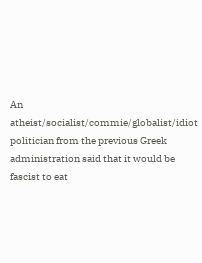An atheist/socialist/commie/globalist/idiot politician from the previous Greek administration said that it would be fascist to eat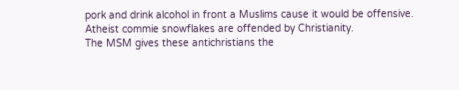pork and drink alcohol in front a Muslims cause it would be offensive.
Atheist commie snowflakes are offended by Christianity.
The MSM gives these antichristians the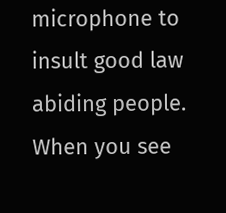microphone to insult good law abiding people. When you see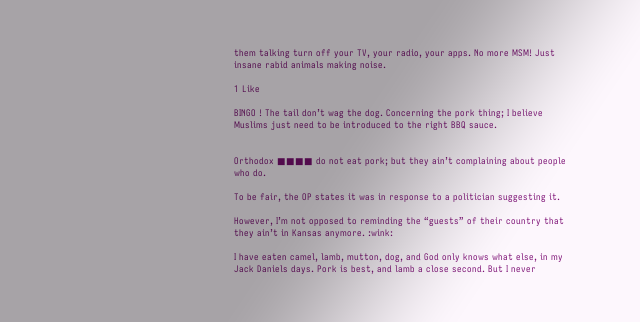them talking turn off your TV, your radio, your apps. No more MSM! Just insane rabid animals making noise.

1 Like

BINGO ! The tail don’t wag the dog. Concerning the pork thing; I believe Muslims just need to be introduced to the right BBQ sauce.


Orthodox ■■■■ do not eat pork; but they ain’t complaining about people who do.

To be fair, the OP states it was in response to a politician suggesting it.

However, I’m not opposed to reminding the “guests” of their country that they ain’t in Kansas anymore. :wink:

I have eaten camel, lamb, mutton, dog, and God only knows what else, in my Jack Daniels days. Pork is best, and lamb a close second. But I never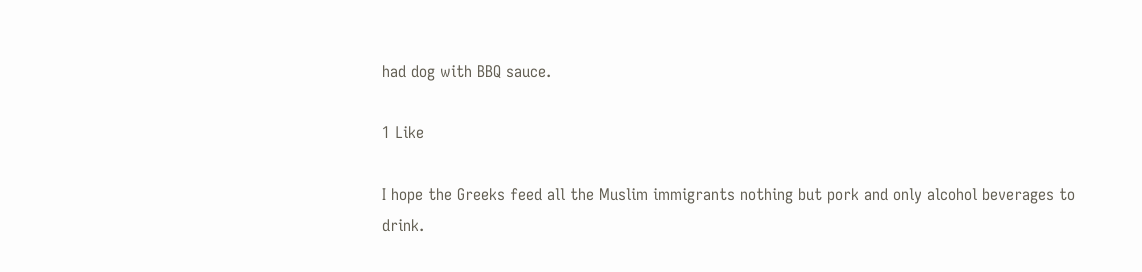had dog with BBQ sauce.

1 Like

I hope the Greeks feed all the Muslim immigrants nothing but pork and only alcohol beverages to drink.